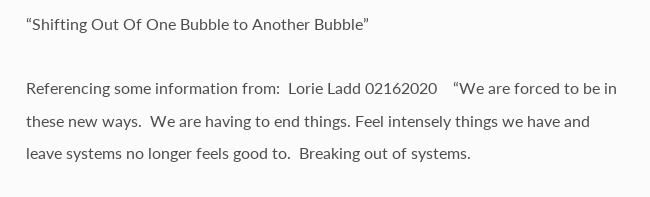“Shifting Out Of One Bubble to Another Bubble”

Referencing some information from:  Lorie Ladd 02162020    “We are forced to be in these new ways.  We are having to end things. Feel intensely things we have and leave systems no longer feels good to.  Breaking out of systems.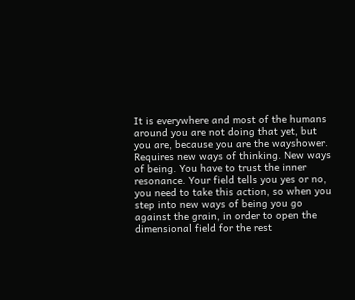It is everywhere and most of the humans around you are not doing that yet, but you are, because you are the wayshower.  Requires new ways of thinking. New ways of being. You have to trust the inner resonance. Your field tells you yes or no, you need to take this action, so when you step into new ways of being you go against the grain, in order to open the dimensional field for the rest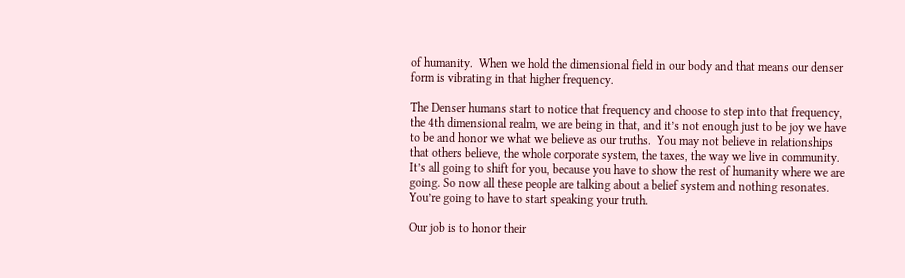of humanity.  When we hold the dimensional field in our body and that means our denser form is vibrating in that higher frequency.

The Denser humans start to notice that frequency and choose to step into that frequency, the 4th dimensional realm, we are being in that, and it’s not enough just to be joy we have to be and honor we what we believe as our truths.  You may not believe in relationships that others believe, the whole corporate system, the taxes, the way we live in community. It’s all going to shift for you, because you have to show the rest of humanity where we are going. So now all these people are talking about a belief system and nothing resonates.  You’re going to have to start speaking your truth.

Our job is to honor their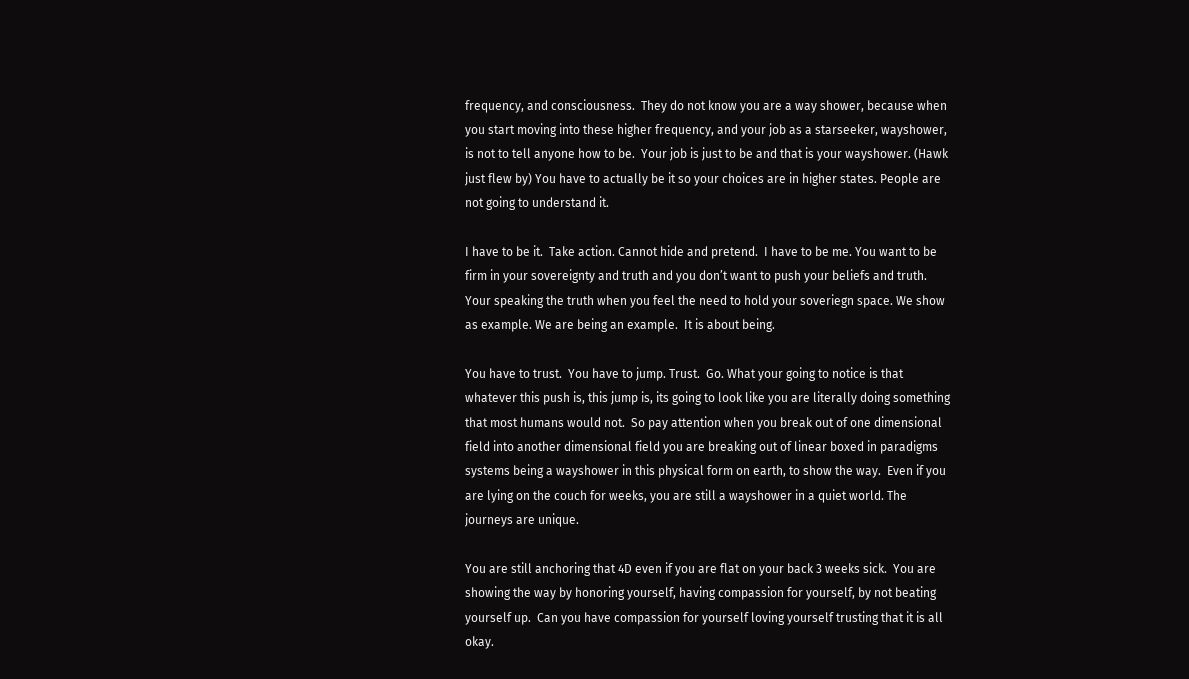frequency, and consciousness.  They do not know you are a way shower, because when you start moving into these higher frequency, and your job as a starseeker, wayshower, is not to tell anyone how to be.  Your job is just to be and that is your wayshower. (Hawk just flew by) You have to actually be it so your choices are in higher states. People are not going to understand it.

I have to be it.  Take action. Cannot hide and pretend.  I have to be me. You want to be firm in your sovereignty and truth and you don’t want to push your beliefs and truth.  Your speaking the truth when you feel the need to hold your soveriegn space. We show as example. We are being an example.  It is about being.

You have to trust.  You have to jump. Trust.  Go. What your going to notice is that whatever this push is, this jump is, its going to look like you are literally doing something that most humans would not.  So pay attention when you break out of one dimensional field into another dimensional field you are breaking out of linear boxed in paradigms systems being a wayshower in this physical form on earth, to show the way.  Even if you are lying on the couch for weeks, you are still a wayshower in a quiet world. The journeys are unique.

You are still anchoring that 4D even if you are flat on your back 3 weeks sick.  You are showing the way by honoring yourself, having compassion for yourself, by not beating yourself up.  Can you have compassion for yourself loving yourself trusting that it is all okay.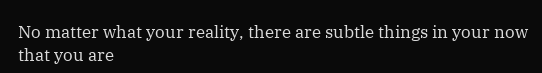No matter what your reality, there are subtle things in your now that you are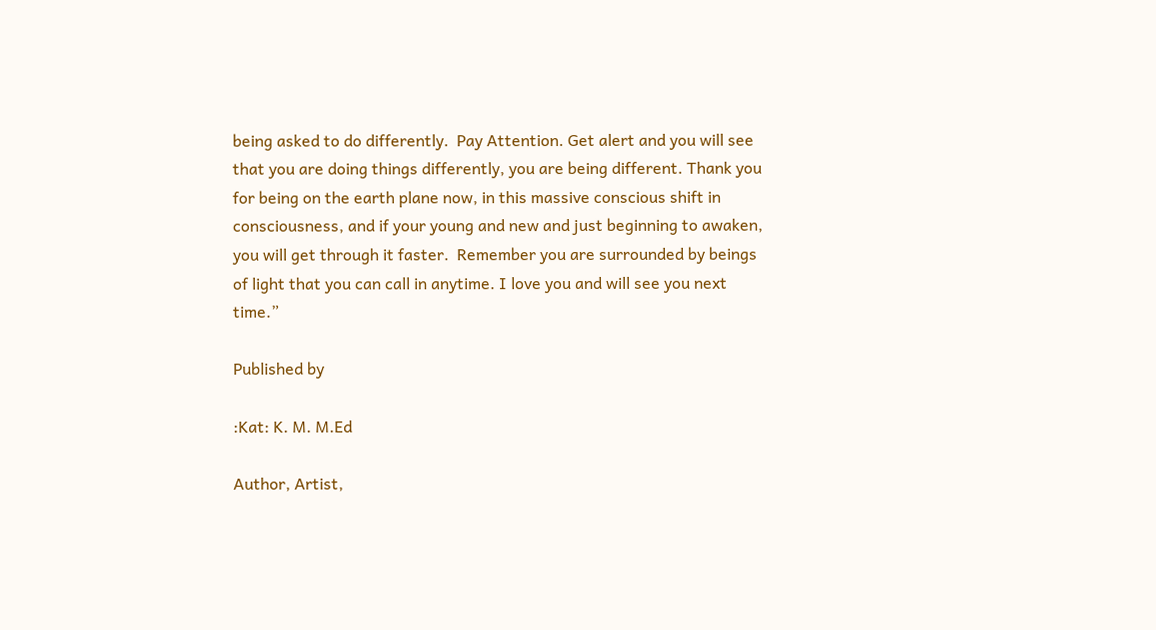being asked to do differently.  Pay Attention. Get alert and you will see that you are doing things differently, you are being different. Thank you for being on the earth plane now, in this massive conscious shift in consciousness, and if your young and new and just beginning to awaken, you will get through it faster.  Remember you are surrounded by beings of light that you can call in anytime. I love you and will see you next time.”

Published by

:Kat: K. M. M.Ed

Author, Artist,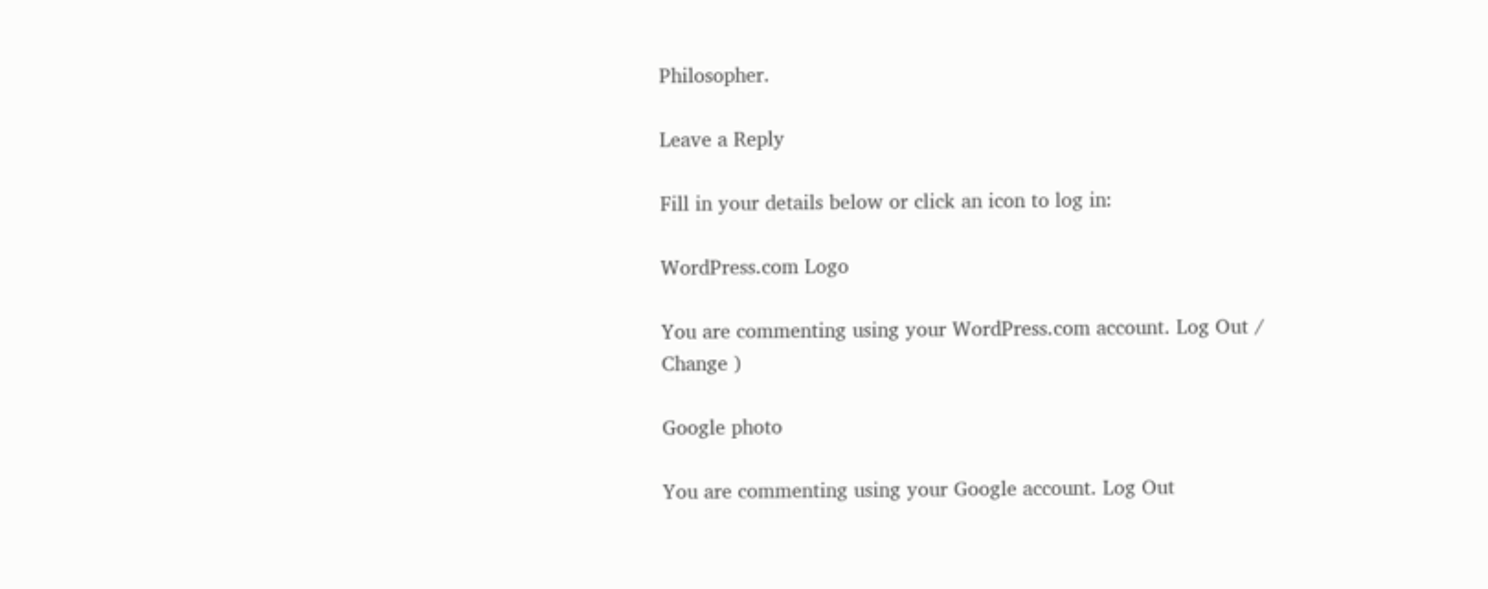Philosopher.

Leave a Reply

Fill in your details below or click an icon to log in:

WordPress.com Logo

You are commenting using your WordPress.com account. Log Out /  Change )

Google photo

You are commenting using your Google account. Log Out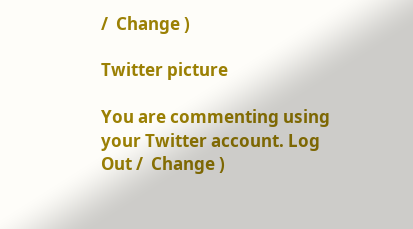/  Change )

Twitter picture

You are commenting using your Twitter account. Log Out /  Change )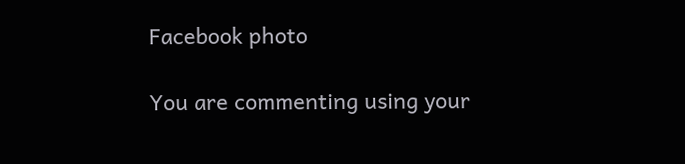Facebook photo

You are commenting using your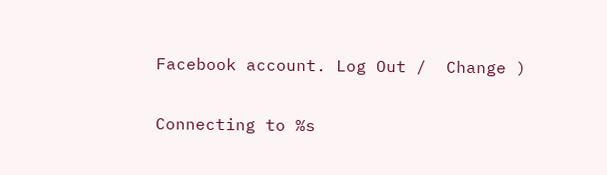Facebook account. Log Out /  Change )

Connecting to %s